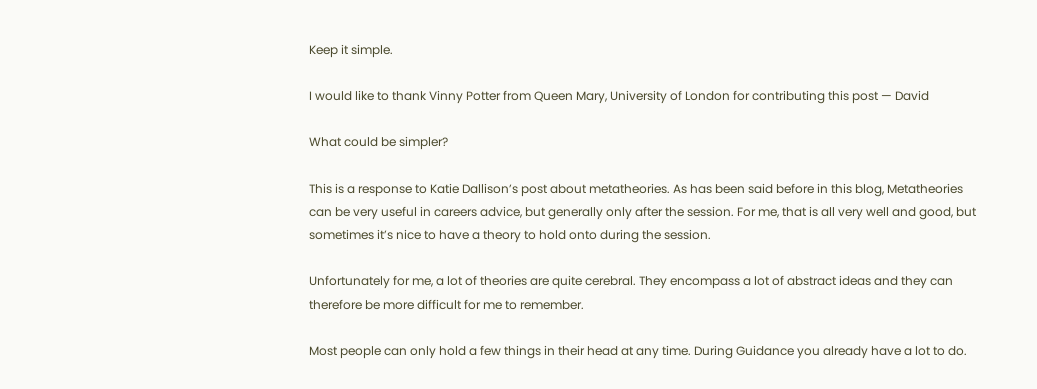Keep it simple.

I would like to thank Vinny Potter from Queen Mary, University of London for contributing this post — David

What could be simpler?

This is a response to Katie Dallison’s post about metatheories. As has been said before in this blog, Metatheories can be very useful in careers advice, but generally only after the session. For me, that is all very well and good, but sometimes it’s nice to have a theory to hold onto during the session.

Unfortunately for me, a lot of theories are quite cerebral. They encompass a lot of abstract ideas and they can therefore be more difficult for me to remember.

Most people can only hold a few things in their head at any time. During Guidance you already have a lot to do.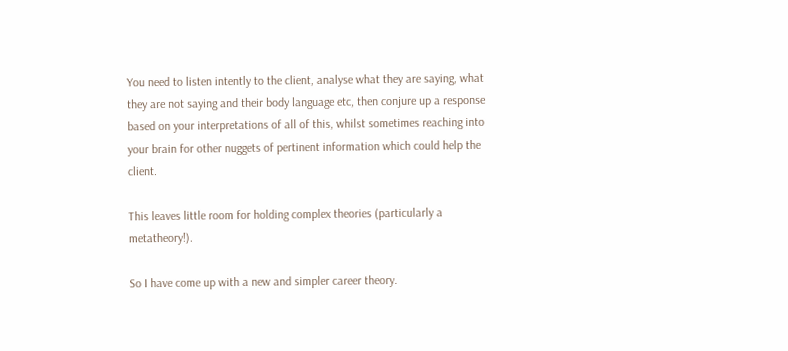You need to listen intently to the client, analyse what they are saying, what they are not saying and their body language etc, then conjure up a response based on your interpretations of all of this, whilst sometimes reaching into your brain for other nuggets of pertinent information which could help the client.

This leaves little room for holding complex theories (particularly a metatheory!).

So I have come up with a new and simpler career theory.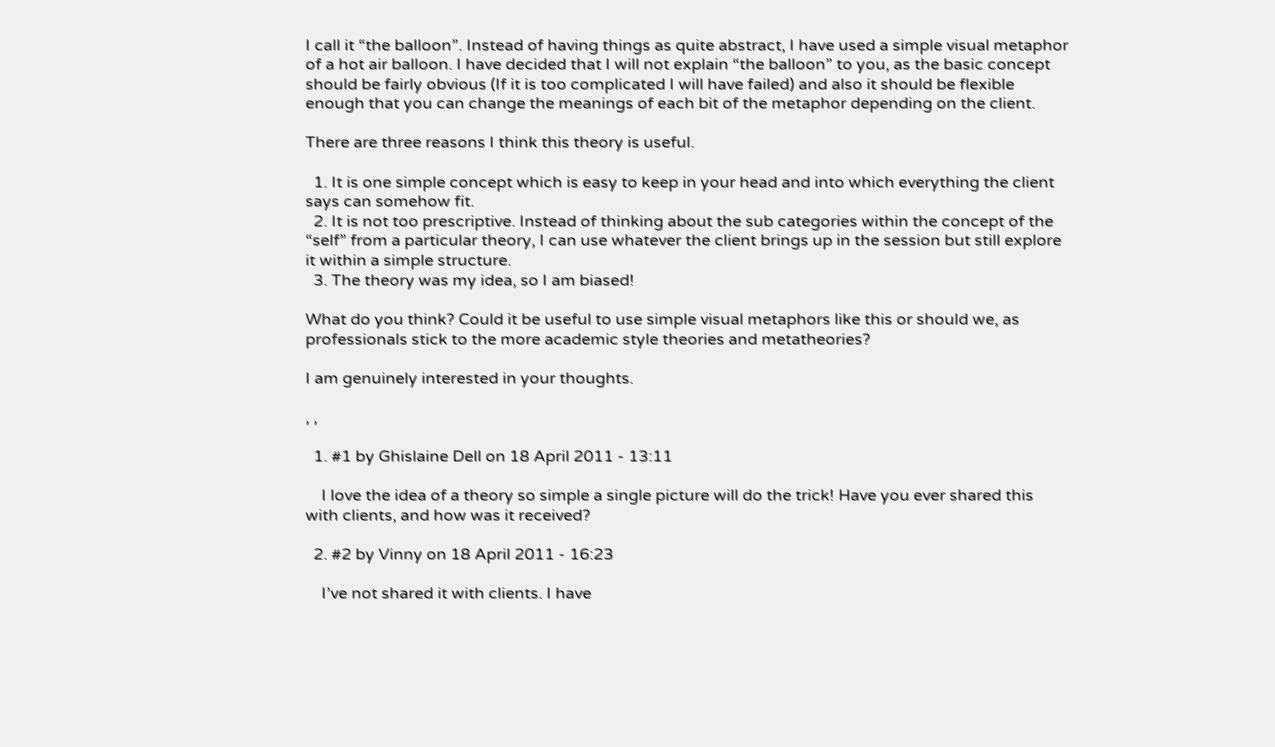I call it “the balloon”. Instead of having things as quite abstract, I have used a simple visual metaphor of a hot air balloon. I have decided that I will not explain “the balloon” to you, as the basic concept should be fairly obvious (If it is too complicated I will have failed) and also it should be flexible enough that you can change the meanings of each bit of the metaphor depending on the client.

There are three reasons I think this theory is useful.

  1. It is one simple concept which is easy to keep in your head and into which everything the client says can somehow fit.
  2. It is not too prescriptive. Instead of thinking about the sub categories within the concept of the “self” from a particular theory, I can use whatever the client brings up in the session but still explore it within a simple structure.
  3. The theory was my idea, so I am biased!

What do you think? Could it be useful to use simple visual metaphors like this or should we, as professionals stick to the more academic style theories and metatheories?

I am genuinely interested in your thoughts.

, ,

  1. #1 by Ghislaine Dell on 18 April 2011 - 13:11

    I love the idea of a theory so simple a single picture will do the trick! Have you ever shared this with clients, and how was it received?

  2. #2 by Vinny on 18 April 2011 - 16:23

    I’ve not shared it with clients. I have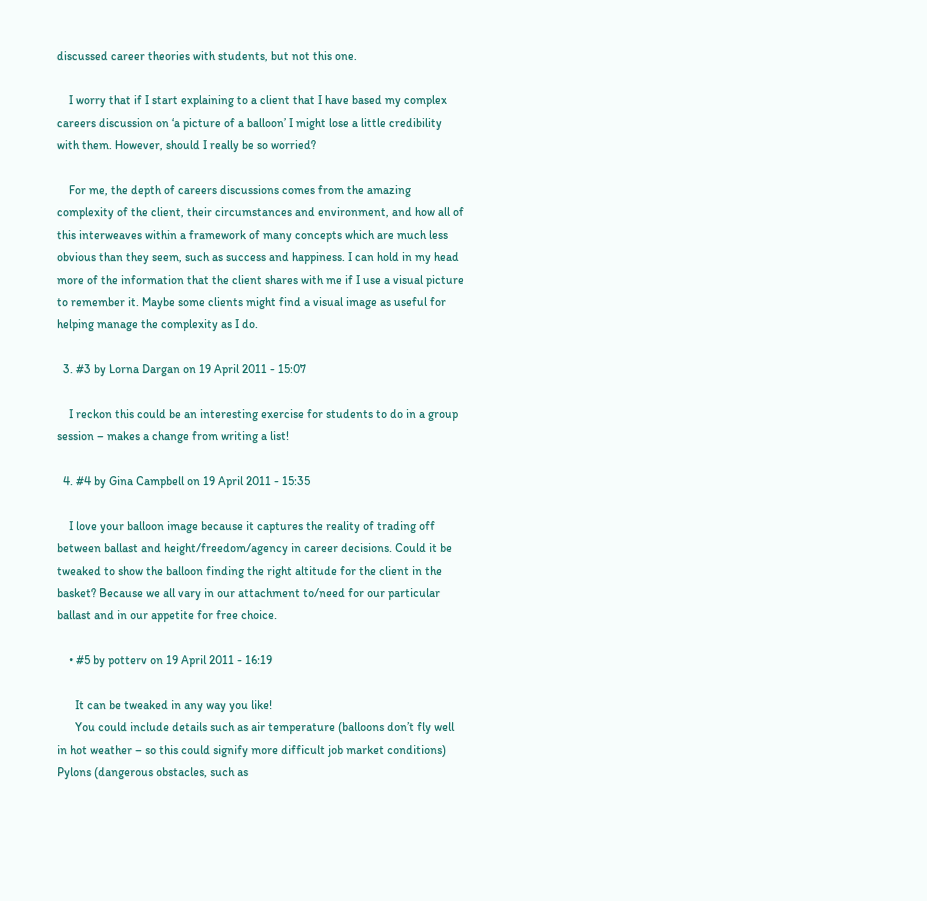discussed career theories with students, but not this one.

    I worry that if I start explaining to a client that I have based my complex careers discussion on ‘a picture of a balloon’ I might lose a little credibility with them. However, should I really be so worried?

    For me, the depth of careers discussions comes from the amazing complexity of the client, their circumstances and environment, and how all of this interweaves within a framework of many concepts which are much less obvious than they seem, such as success and happiness. I can hold in my head more of the information that the client shares with me if I use a visual picture to remember it. Maybe some clients might find a visual image as useful for helping manage the complexity as I do.

  3. #3 by Lorna Dargan on 19 April 2011 - 15:07

    I reckon this could be an interesting exercise for students to do in a group session – makes a change from writing a list!

  4. #4 by Gina Campbell on 19 April 2011 - 15:35

    I love your balloon image because it captures the reality of trading off between ballast and height/freedom/agency in career decisions. Could it be tweaked to show the balloon finding the right altitude for the client in the basket? Because we all vary in our attachment to/need for our particular ballast and in our appetite for free choice.

    • #5 by potterv on 19 April 2011 - 16:19

      It can be tweaked in any way you like!
      You could include details such as air temperature (balloons don’t fly well in hot weather – so this could signify more difficult job market conditions) Pylons (dangerous obstacles, such as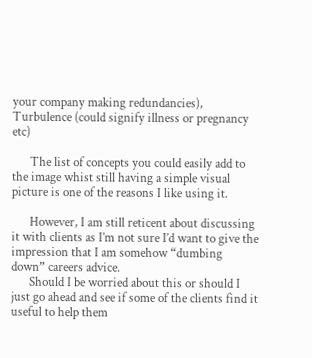your company making redundancies), Turbulence (could signify illness or pregnancy etc)

      The list of concepts you could easily add to the image whist still having a simple visual picture is one of the reasons I like using it.

      However, I am still reticent about discussing it with clients as I’m not sure I’d want to give the impression that I am somehow “dumbing down” careers advice.
      Should I be worried about this or should I just go ahead and see if some of the clients find it useful to help them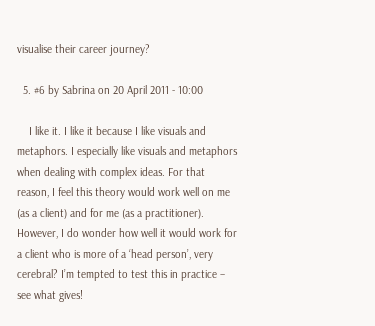visualise their career journey?

  5. #6 by Sabrina on 20 April 2011 - 10:00

    I like it. I like it because I like visuals and metaphors. I especially like visuals and metaphors when dealing with complex ideas. For that reason, I feel this theory would work well on me (as a client) and for me (as a practitioner). However, I do wonder how well it would work for a client who is more of a ‘head person’, very cerebral? I’m tempted to test this in practice – see what gives!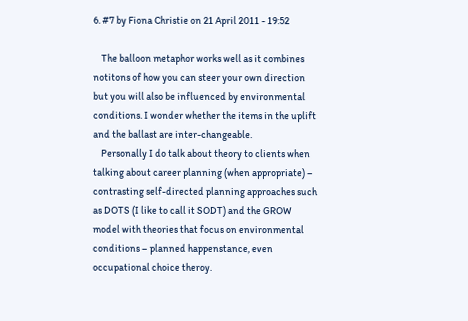6. #7 by Fiona Christie on 21 April 2011 - 19:52

    The balloon metaphor works well as it combines notitons of how you can steer your own direction but you will also be influenced by environmental conditions. I wonder whether the items in the uplift and the ballast are inter-changeable.
    Personally I do talk about theory to clients when talking about career planning (when appropriate) – contrasting self-directed planning approaches such as DOTS (I like to call it SODT) and the GROW model with theories that focus on environmental conditions – planned happenstance, even occupational choice theroy.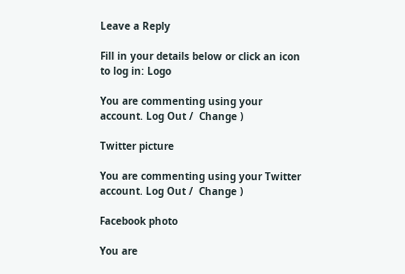Leave a Reply

Fill in your details below or click an icon to log in: Logo

You are commenting using your account. Log Out /  Change )

Twitter picture

You are commenting using your Twitter account. Log Out /  Change )

Facebook photo

You are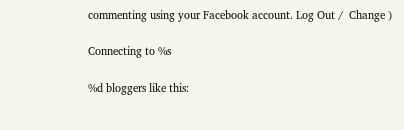commenting using your Facebook account. Log Out /  Change )

Connecting to %s

%d bloggers like this: